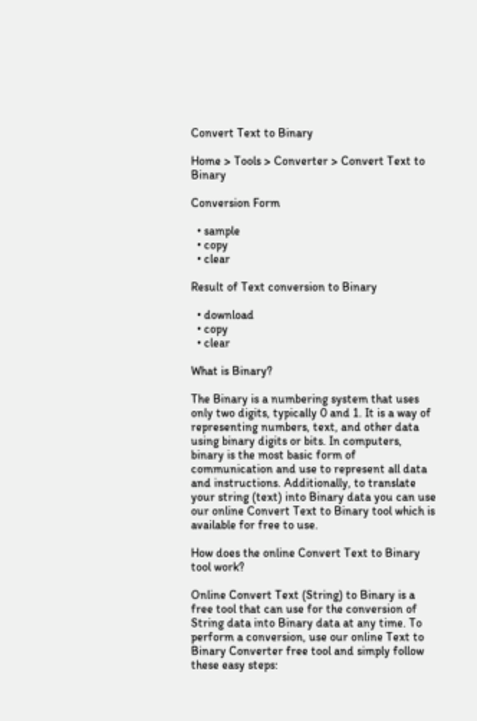Convert Text to Binary

Home > Tools > Converter > Convert Text to Binary

Conversion Form

  • sample
  • copy
  • clear

Result of Text conversion to Binary

  • download
  • copy
  • clear

What is Binary?

The Binary is a numbering system that uses only two digits, typically 0 and 1. It is a way of representing numbers, text, and other data using binary digits or bits. In computers, binary is the most basic form of communication and use to represent all data and instructions. Additionally, to translate your string (text) into Binary data you can use our online Convert Text to Binary tool which is available for free to use.

How does the online Convert Text to Binary tool work?

Online Convert Text (String) to Binary is a free tool that can use for the conversion of String data into Binary data at any time. To perform a conversion, use our online Text to Binary Converter free tool and simply follow these easy steps: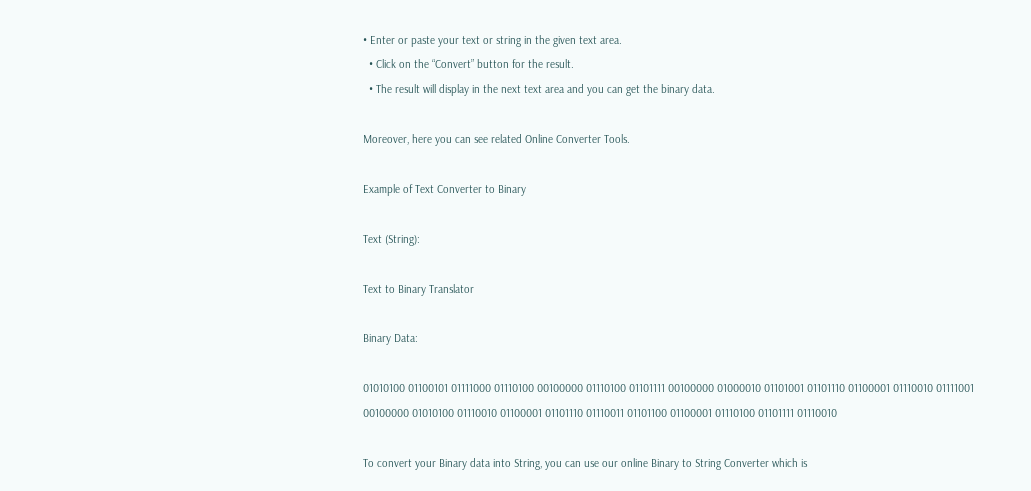• Enter or paste your text or string in the given text area.
  • Click on the “Convert” button for the result.
  • The result will display in the next text area and you can get the binary data.

Moreover, here you can see related Online Converter Tools.

Example of Text Converter to Binary

Text (String):

Text to Binary Translator

Binary Data:

01010100 01100101 01111000 01110100 00100000 01110100 01101111 00100000 01000010 01101001 01101110 01100001 01110010 01111001 00100000 01010100 01110010 01100001 01101110 01110011 01101100 01100001 01110100 01101111 01110010

To convert your Binary data into String, you can use our online Binary to String Converter which is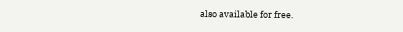also available for free.